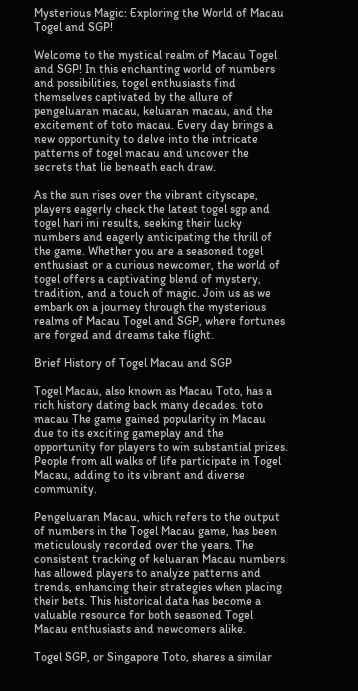Mysterious Magic: Exploring the World of Macau Togel and SGP!

Welcome to the mystical realm of Macau Togel and SGP! In this enchanting world of numbers and possibilities, togel enthusiasts find themselves captivated by the allure of pengeluaran macau, keluaran macau, and the excitement of toto macau. Every day brings a new opportunity to delve into the intricate patterns of togel macau and uncover the secrets that lie beneath each draw.

As the sun rises over the vibrant cityscape, players eagerly check the latest togel sgp and togel hari ini results, seeking their lucky numbers and eagerly anticipating the thrill of the game. Whether you are a seasoned togel enthusiast or a curious newcomer, the world of togel offers a captivating blend of mystery, tradition, and a touch of magic. Join us as we embark on a journey through the mysterious realms of Macau Togel and SGP, where fortunes are forged and dreams take flight.

Brief History of Togel Macau and SGP

Togel Macau, also known as Macau Toto, has a rich history dating back many decades. toto macau The game gained popularity in Macau due to its exciting gameplay and the opportunity for players to win substantial prizes. People from all walks of life participate in Togel Macau, adding to its vibrant and diverse community.

Pengeluaran Macau, which refers to the output of numbers in the Togel Macau game, has been meticulously recorded over the years. The consistent tracking of keluaran Macau numbers has allowed players to analyze patterns and trends, enhancing their strategies when placing their bets. This historical data has become a valuable resource for both seasoned Togel Macau enthusiasts and newcomers alike.

Togel SGP, or Singapore Toto, shares a similar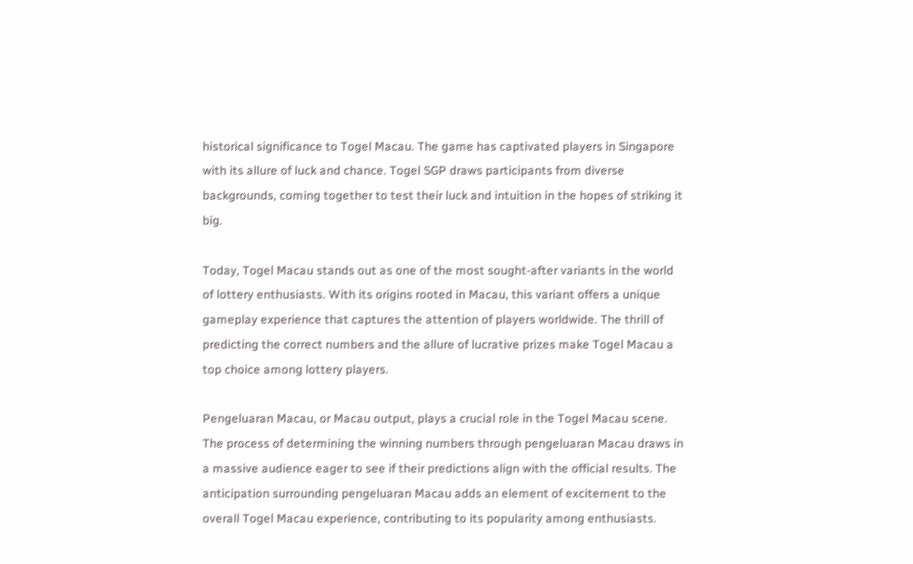historical significance to Togel Macau. The game has captivated players in Singapore with its allure of luck and chance. Togel SGP draws participants from diverse backgrounds, coming together to test their luck and intuition in the hopes of striking it big.

Today, Togel Macau stands out as one of the most sought-after variants in the world of lottery enthusiasts. With its origins rooted in Macau, this variant offers a unique gameplay experience that captures the attention of players worldwide. The thrill of predicting the correct numbers and the allure of lucrative prizes make Togel Macau a top choice among lottery players.

Pengeluaran Macau, or Macau output, plays a crucial role in the Togel Macau scene. The process of determining the winning numbers through pengeluaran Macau draws in a massive audience eager to see if their predictions align with the official results. The anticipation surrounding pengeluaran Macau adds an element of excitement to the overall Togel Macau experience, contributing to its popularity among enthusiasts.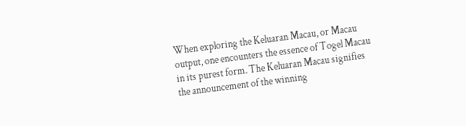When exploring the Keluaran Macau, or Macau output, one encounters the essence of Togel Macau in its purest form. The Keluaran Macau signifies the announcement of the winning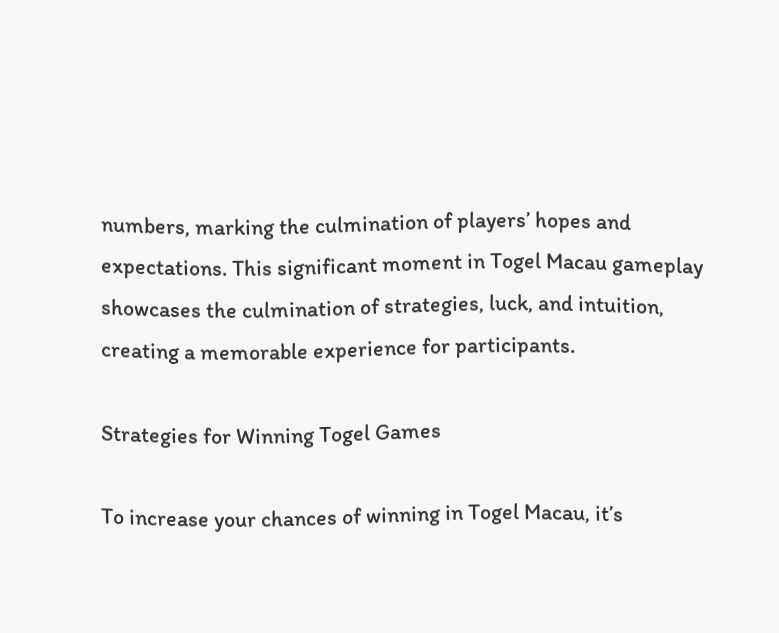numbers, marking the culmination of players’ hopes and expectations. This significant moment in Togel Macau gameplay showcases the culmination of strategies, luck, and intuition, creating a memorable experience for participants.

Strategies for Winning Togel Games

To increase your chances of winning in Togel Macau, it’s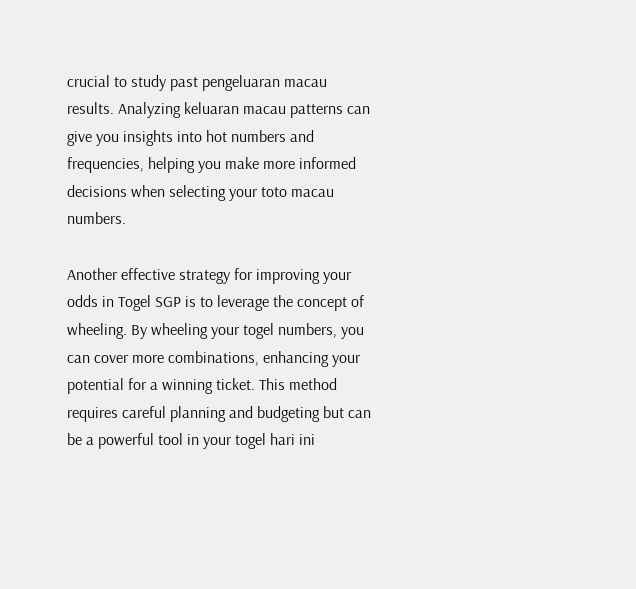crucial to study past pengeluaran macau results. Analyzing keluaran macau patterns can give you insights into hot numbers and frequencies, helping you make more informed decisions when selecting your toto macau numbers.

Another effective strategy for improving your odds in Togel SGP is to leverage the concept of wheeling. By wheeling your togel numbers, you can cover more combinations, enhancing your potential for a winning ticket. This method requires careful planning and budgeting but can be a powerful tool in your togel hari ini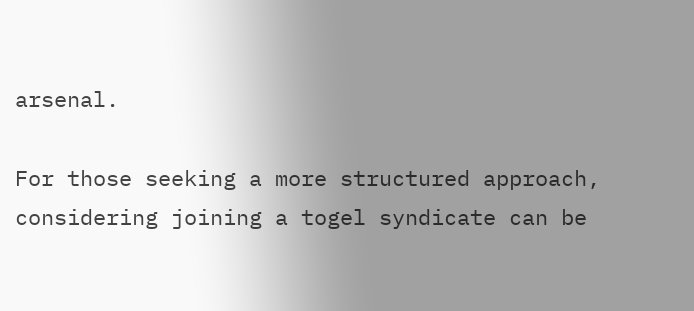arsenal.

For those seeking a more structured approach, considering joining a togel syndicate can be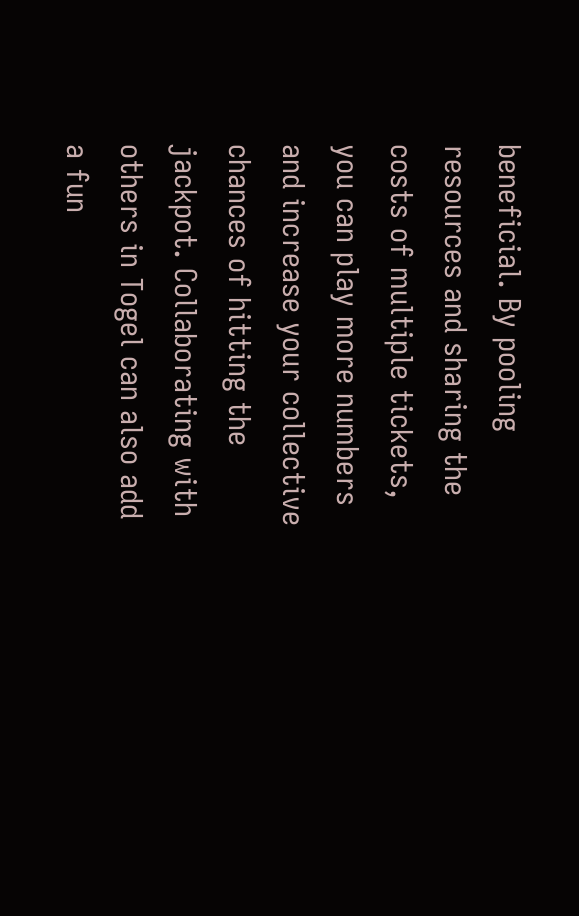beneficial. By pooling resources and sharing the costs of multiple tickets, you can play more numbers and increase your collective chances of hitting the jackpot. Collaborating with others in Togel can also add a fun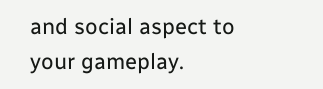and social aspect to your gameplay.